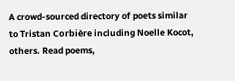A crowd-sourced directory of poets similar to Tristan Corbière including Noelle Kocot, others. Read poems,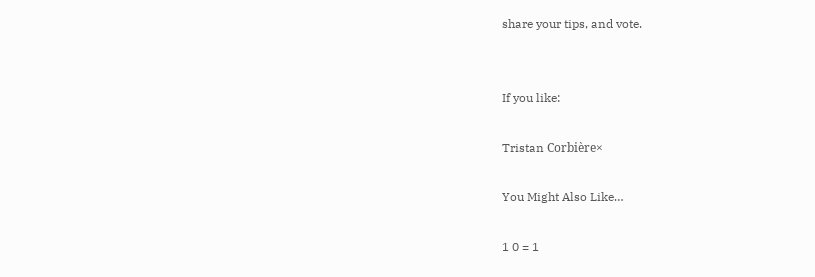share your tips, and vote.


If you like:

Tristan Corbière×

You Might Also Like…

1 0 = 1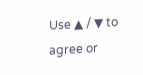Use ▲ / ▼ to agree or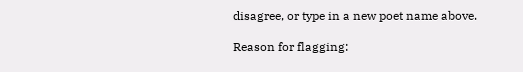disagree, or type in a new poet name above.

Reason for flagging: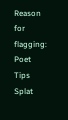Reason for flagging:
Poet Tips Splat